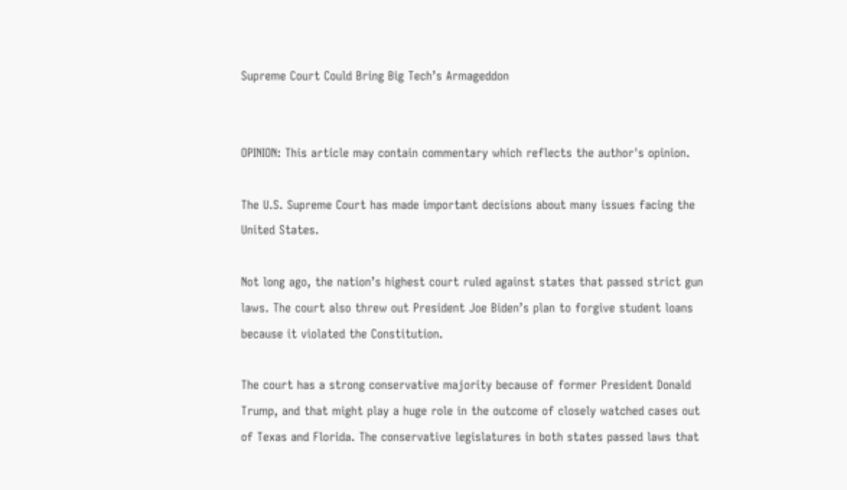Supreme Court Could Bring Big Tech’s Armageddon


OPINION: This article may contain commentary which reflects the author's opinion.

The U.S. Supreme Court has made important decisions about many issues facing the United States.

Not long ago, the nation’s highest court ruled against states that passed strict gun laws. The court also threw out President Joe Biden’s plan to forgive student loans because it violated the Constitution.

The court has a strong conservative majority because of former President Donald Trump, and that might play a huge role in the outcome of closely watched cases out of Texas and Florida. The conservative legislatures in both states passed laws that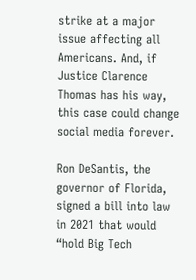strike at a major issue affecting all Americans. And, if Justice Clarence Thomas has his way, this case could change social media forever.

Ron DeSantis, the governor of Florida, signed a bill into law in 2021 that would “hold Big Tech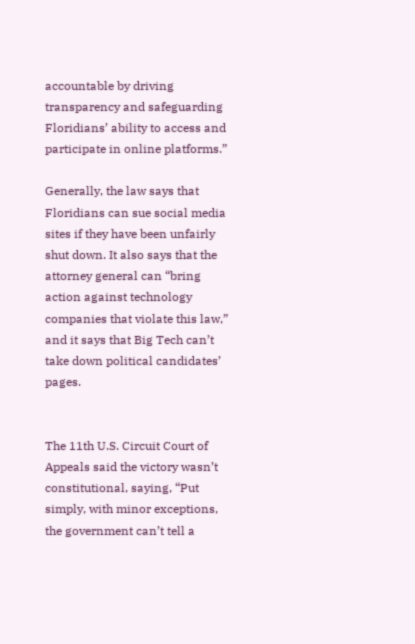accountable by driving transparency and safeguarding Floridians’ ability to access and participate in online platforms.”

Generally, the law says that Floridians can sue social media sites if they have been unfairly shut down. It also says that the attorney general can “bring action against technology companies that violate this law,” and it says that Big Tech can’t take down political candidates’ pages.


The 11th U.S. Circuit Court of Appeals said the victory wasn’t constitutional, saying, “Put simply, with minor exceptions, the government can’t tell a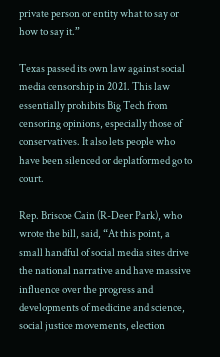private person or entity what to say or how to say it.”

Texas passed its own law against social media censorship in 2021. This law essentially prohibits Big Tech from censoring opinions, especially those of conservatives. It also lets people who have been silenced or deplatformed go to court.

Rep. Briscoe Cain (R-Deer Park), who wrote the bill, said, “At this point, a small handful of social media sites drive the national narrative and have massive influence over the progress and developments of medicine and science, social justice movements, election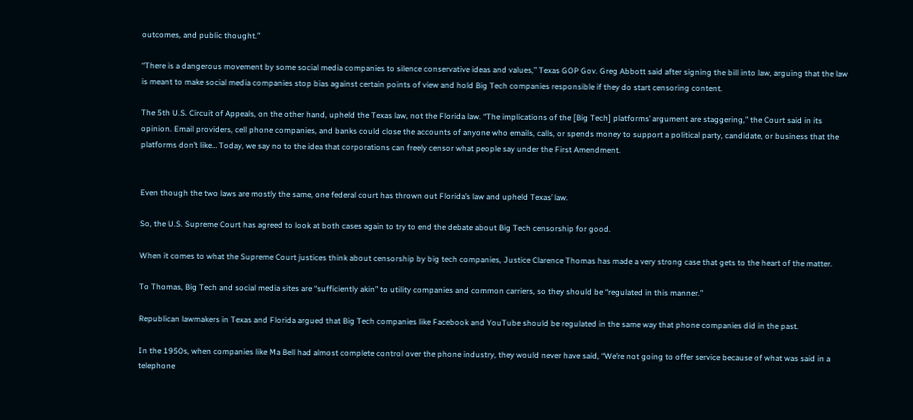outcomes, and public thought.”

“There is a dangerous movement by some social media companies to silence conservative ideas and values,” Texas GOP Gov. Greg Abbott said after signing the bill into law, arguing that the law is meant to make social media companies stop bias against certain points of view and hold Big Tech companies responsible if they do start censoring content.

The 5th U.S. Circuit of Appeals, on the other hand, upheld the Texas law, not the Florida law. “The implications of the [Big Tech] platforms’ argument are staggering,” the Court said in its opinion. Email providers, cell phone companies, and banks could close the accounts of anyone who emails, calls, or spends money to support a political party, candidate, or business that the platforms don’t like… Today, we say no to the idea that corporations can freely censor what people say under the First Amendment.


Even though the two laws are mostly the same, one federal court has thrown out Florida’s law and upheld Texas’ law.

So, the U.S. Supreme Court has agreed to look at both cases again to try to end the debate about Big Tech censorship for good.

When it comes to what the Supreme Court justices think about censorship by big tech companies, Justice Clarence Thomas has made a very strong case that gets to the heart of the matter.

To Thomas, Big Tech and social media sites are “sufficiently akin” to utility companies and common carriers, so they should be “regulated in this manner.”

Republican lawmakers in Texas and Florida argued that Big Tech companies like Facebook and YouTube should be regulated in the same way that phone companies did in the past.

In the 1950s, when companies like Ma Bell had almost complete control over the phone industry, they would never have said, “We’re not going to offer service because of what was said in a telephone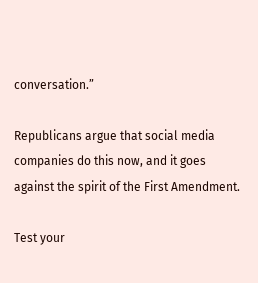conversation.”

Republicans argue that social media companies do this now, and it goes against the spirit of the First Amendment.

Test your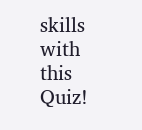skills with this Quiz!